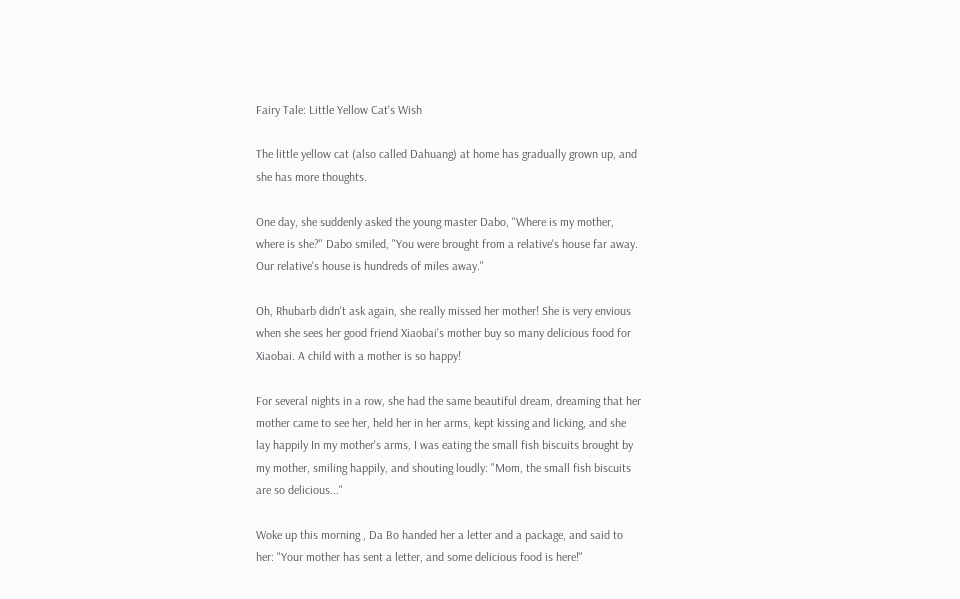Fairy Tale: Little Yellow Cat's Wish

The little yellow cat (also called Dahuang) at home has gradually grown up, and she has more thoughts.

One day, she suddenly asked the young master Dabo, "Where is my mother, where is she?" Dabo smiled, "You were brought from a relative's house far away. Our relative's house is hundreds of miles away."

Oh, Rhubarb didn't ask again, she really missed her mother! She is very envious when she sees her good friend Xiaobai's mother buy so many delicious food for Xiaobai. A child with a mother is so happy!

For several nights in a row, she had the same beautiful dream, dreaming that her mother came to see her, held her in her arms, kept kissing and licking, and she lay happily In my mother's arms, I was eating the small fish biscuits brought by my mother, smiling happily, and shouting loudly: "Mom, the small fish biscuits are so delicious..."

Woke up this morning , Da Bo handed her a letter and a package, and said to her: "Your mother has sent a letter, and some delicious food is here!"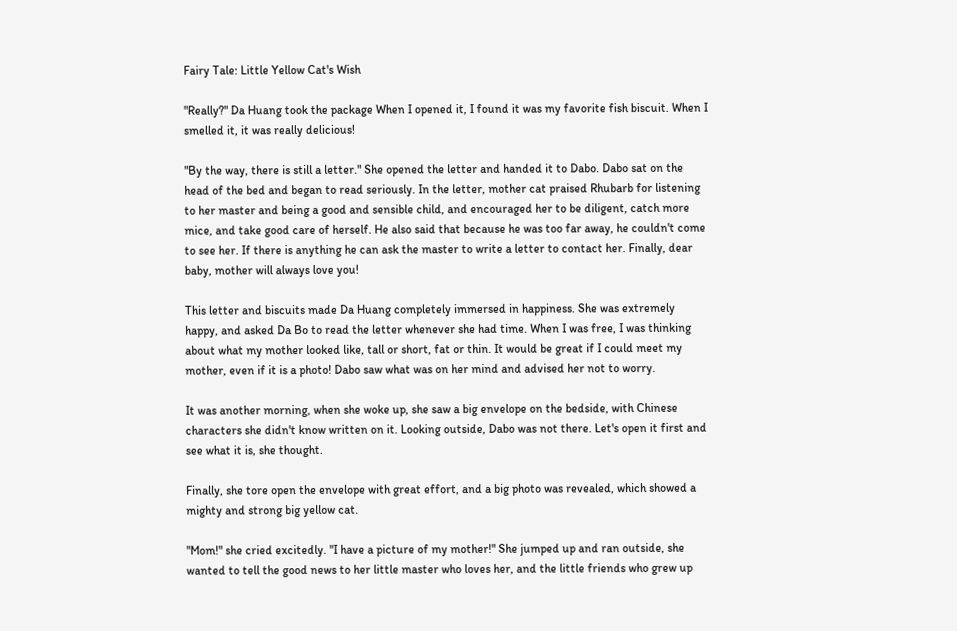Fairy Tale: Little Yellow Cat's Wish

"Really?" Da Huang took the package When I opened it, I found it was my favorite fish biscuit. When I smelled it, it was really delicious!

"By the way, there is still a letter." She opened the letter and handed it to Dabo. Dabo sat on the head of the bed and began to read seriously. In the letter, mother cat praised Rhubarb for listening to her master and being a good and sensible child, and encouraged her to be diligent, catch more mice, and take good care of herself. He also said that because he was too far away, he couldn't come to see her. If there is anything he can ask the master to write a letter to contact her. Finally, dear baby, mother will always love you!

This letter and biscuits made Da Huang completely immersed in happiness. She was extremely happy, and asked Da Bo to read the letter whenever she had time. When I was free, I was thinking about what my mother looked like, tall or short, fat or thin. It would be great if I could meet my mother, even if it is a photo! Dabo saw what was on her mind and advised her not to worry.

It was another morning, when she woke up, she saw a big envelope on the bedside, with Chinese characters she didn't know written on it. Looking outside, Dabo was not there. Let's open it first and see what it is, she thought.

Finally, she tore open the envelope with great effort, and a big photo was revealed, which showed a mighty and strong big yellow cat.

"Mom!" she cried excitedly. "I have a picture of my mother!" She jumped up and ran outside, she wanted to tell the good news to her little master who loves her, and the little friends who grew up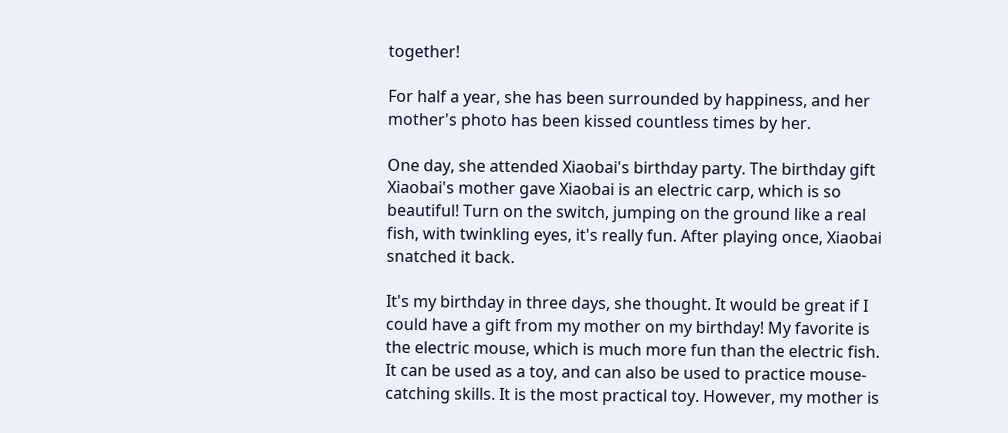together!

For half a year, she has been surrounded by happiness, and her mother's photo has been kissed countless times by her.

One day, she attended Xiaobai's birthday party. The birthday gift Xiaobai's mother gave Xiaobai is an electric carp, which is so beautiful! Turn on the switch, jumping on the ground like a real fish, with twinkling eyes, it's really fun. After playing once, Xiaobai snatched it back.

It's my birthday in three days, she thought. It would be great if I could have a gift from my mother on my birthday! My favorite is the electric mouse, which is much more fun than the electric fish. It can be used as a toy, and can also be used to practice mouse-catching skills. It is the most practical toy. However, my mother is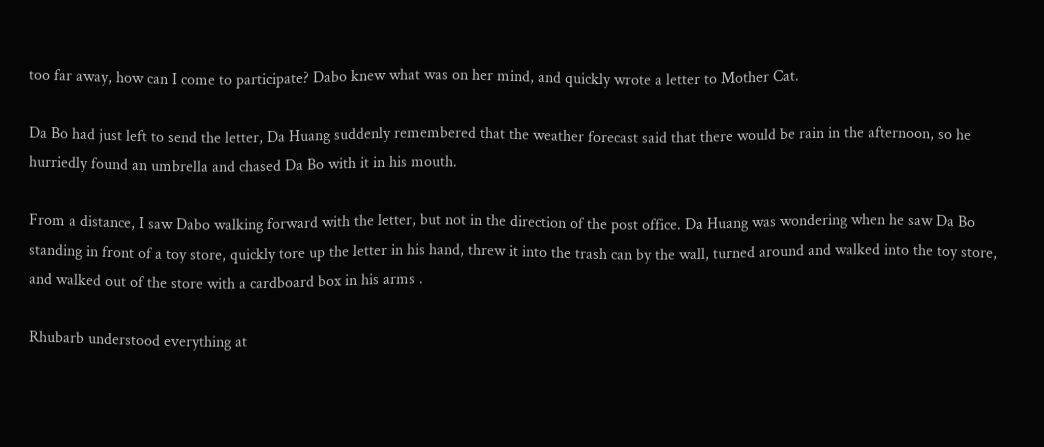too far away, how can I come to participate? Dabo knew what was on her mind, and quickly wrote a letter to Mother Cat.

Da Bo had just left to send the letter, Da Huang suddenly remembered that the weather forecast said that there would be rain in the afternoon, so he hurriedly found an umbrella and chased Da Bo with it in his mouth.

From a distance, I saw Dabo walking forward with the letter, but not in the direction of the post office. Da Huang was wondering when he saw Da Bo standing in front of a toy store, quickly tore up the letter in his hand, threw it into the trash can by the wall, turned around and walked into the toy store, and walked out of the store with a cardboard box in his arms .

Rhubarb understood everything at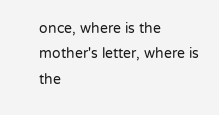once, where is the mother's letter, where is the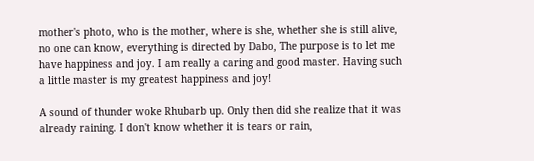mother's photo, who is the mother, where is she, whether she is still alive, no one can know, everything is directed by Dabo, The purpose is to let me have happiness and joy. I am really a caring and good master. Having such a little master is my greatest happiness and joy!

A sound of thunder woke Rhubarb up. Only then did she realize that it was already raining. I don't know whether it is tears or rain,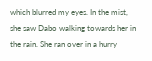which blurred my eyes. In the mist, she saw Dabo walking towards her in the rain. She ran over in a hurry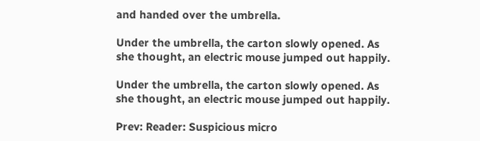and handed over the umbrella.

Under the umbrella, the carton slowly opened. As she thought, an electric mouse jumped out happily.

Under the umbrella, the carton slowly opened. As she thought, an electric mouse jumped out happily.

Prev: Reader: Suspicious micro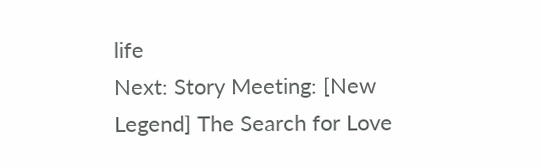life
Next: Story Meeting: [New Legend] The Search for Love